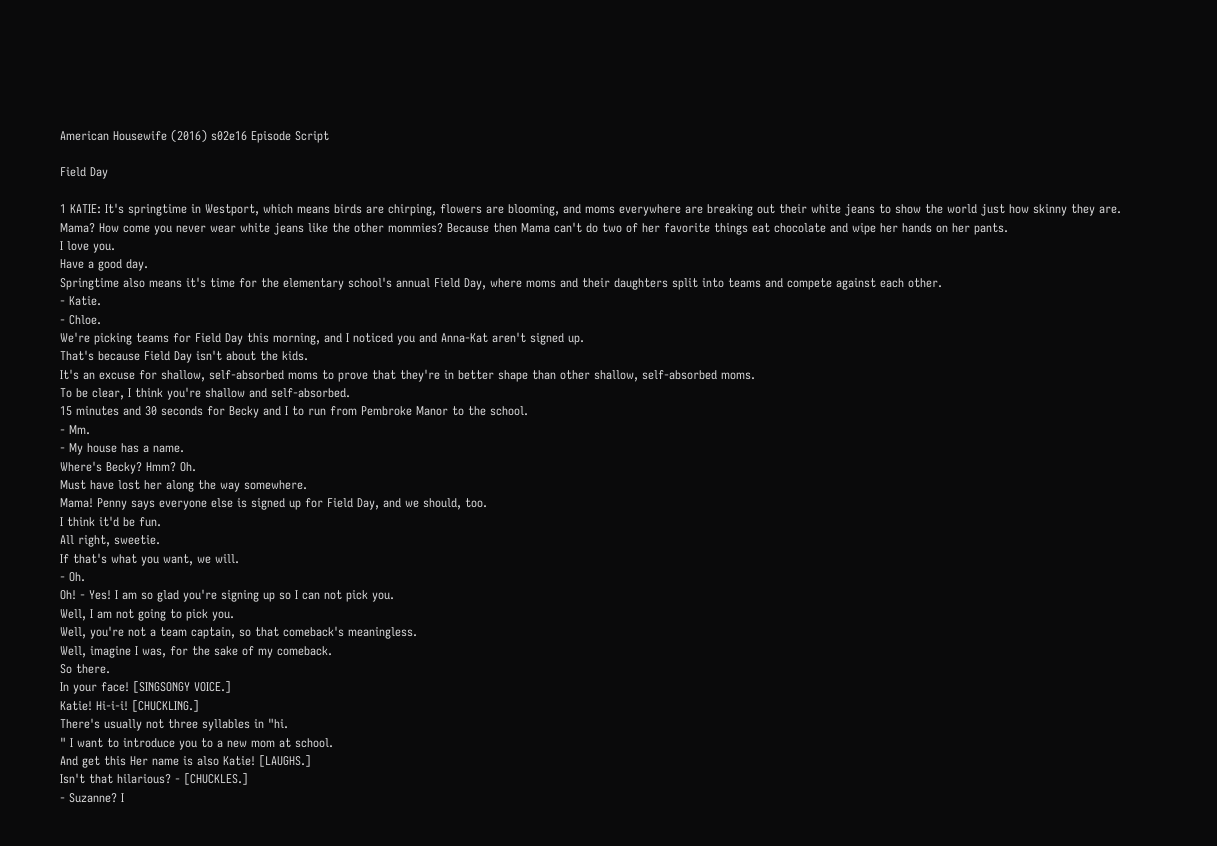American Housewife (2016) s02e16 Episode Script

Field Day

1 KATIE: It's springtime in Westport, which means birds are chirping, flowers are blooming, and moms everywhere are breaking out their white jeans to show the world just how skinny they are.
Mama? How come you never wear white jeans like the other mommies? Because then Mama can't do two of her favorite things eat chocolate and wipe her hands on her pants.
I love you.
Have a good day.
Springtime also means it's time for the elementary school's annual Field Day, where moms and their daughters split into teams and compete against each other.
- Katie.
- Chloe.
We're picking teams for Field Day this morning, and I noticed you and Anna-Kat aren't signed up.
That's because Field Day isn't about the kids.
It's an excuse for shallow, self-absorbed moms to prove that they're in better shape than other shallow, self-absorbed moms.
To be clear, I think you're shallow and self-absorbed.
15 minutes and 30 seconds for Becky and I to run from Pembroke Manor to the school.
- Mm.
- My house has a name.
Where's Becky? Hmm? Oh.
Must have lost her along the way somewhere.
Mama! Penny says everyone else is signed up for Field Day, and we should, too.
I think it'd be fun.
All right, sweetie.
If that's what you want, we will.
- Oh.
Oh! - Yes! I am so glad you're signing up so I can not pick you.
Well, I am not going to pick you.
Well, you're not a team captain, so that comeback's meaningless.
Well, imagine I was, for the sake of my comeback.
So there.
In your face! [SINGSONGY VOICE.]
Katie! Hi-i-i! [CHUCKLING.]
There's usually not three syllables in "hi.
" I want to introduce you to a new mom at school.
And get this Her name is also Katie! [LAUGHS.]
Isn't that hilarious? - [CHUCKLES.]
- Suzanne? I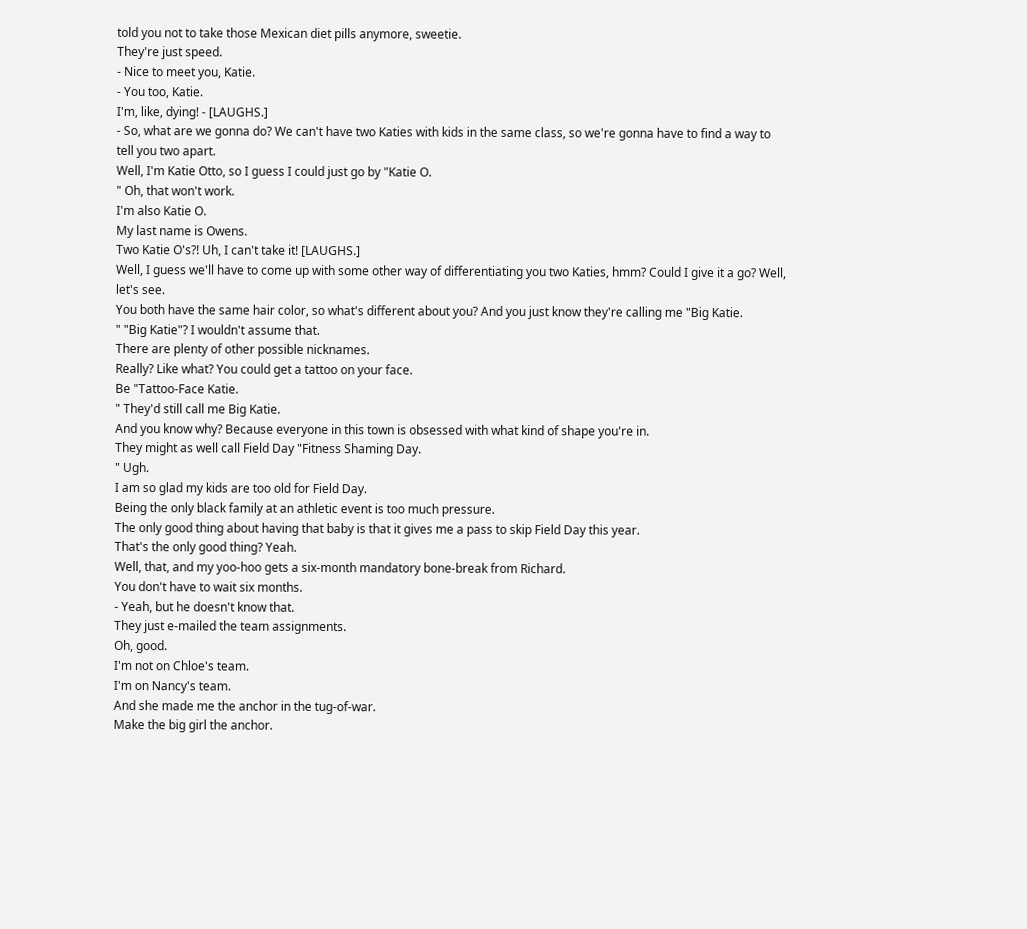told you not to take those Mexican diet pills anymore, sweetie.
They're just speed.
- Nice to meet you, Katie.
- You too, Katie.
I'm, like, dying! - [LAUGHS.]
- So, what are we gonna do? We can't have two Katies with kids in the same class, so we're gonna have to find a way to tell you two apart.
Well, I'm Katie Otto, so I guess I could just go by "Katie O.
" Oh, that won't work.
I'm also Katie O.
My last name is Owens.
Two Katie O's?! Uh, I can't take it! [LAUGHS.]
Well, I guess we'll have to come up with some other way of differentiating you two Katies, hmm? Could I give it a go? Well, let's see.
You both have the same hair color, so what's different about you? And you just know they're calling me "Big Katie.
" "Big Katie"? I wouldn't assume that.
There are plenty of other possible nicknames.
Really? Like what? You could get a tattoo on your face.
Be "Tattoo-Face Katie.
" They'd still call me Big Katie.
And you know why? Because everyone in this town is obsessed with what kind of shape you're in.
They might as well call Field Day "Fitness Shaming Day.
" Ugh.
I am so glad my kids are too old for Field Day.
Being the only black family at an athletic event is too much pressure.
The only good thing about having that baby is that it gives me a pass to skip Field Day this year.
That's the only good thing? Yeah.
Well, that, and my yoo-hoo gets a six-month mandatory bone-break from Richard.
You don't have to wait six months.
- Yeah, but he doesn't know that.
They just e-mailed the team assignments.
Oh, good.
I'm not on Chloe's team.
I'm on Nancy's team.
And she made me the anchor in the tug-of-war.
Make the big girl the anchor.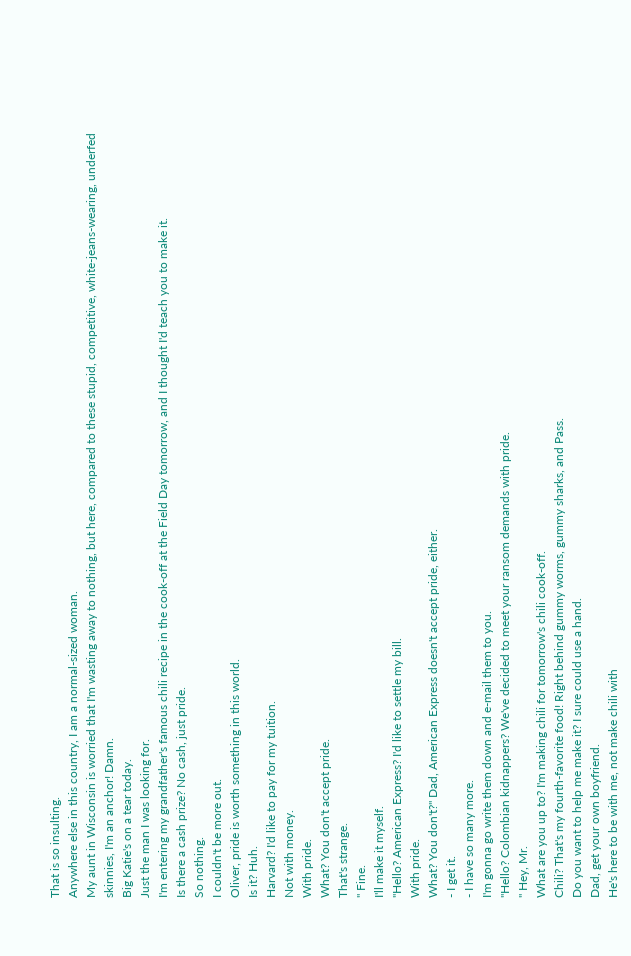That is so insulting.
Anywhere else in this country, I am a normal-sized woman.
My aunt in Wisconsin is worried that I'm wasting away to nothing, but here, compared to these stupid, competitive, white-jeans-wearing, underfed skinnies, I'm an anchor! Damn.
Big Katie's on a tear today.
Just the man I was looking for.
I'm entering my grandfather's famous chili recipe in the cook-off at the Field Day tomorrow, and I thought I'd teach you to make it.
Is there a cash prize? No cash, just pride.
So nothing.
I couldn't be more out.
Oliver, pride is worth something in this world.
Is it? Huh.
Harvard? I'd like to pay for my tuition.
Not with money.
With pride.
What? You don't accept pride.
That's strange.
" Fine.
I'll make it myself.
"Hello? American Express? I'd like to settle my bill.
With pride.
What? You don't?" Dad, American Express doesn't accept pride, either.
- I get it.
- I have so many more.
I'm gonna go write them down and e-mail them to you.
"Hello? Colombian kidnappers? We've decided to meet your ransom demands with pride.
" Hey, Mr.
What are you up to? I'm making chili for tomorrow's chili cook-off.
Chili? That's my fourth-favorite food! Right behind gummy worms, gummy sharks, and Pass.
Do you want to help me make it? I sure could use a hand.
Dad, get your own boyfriend.
He's here to be with me, not make chili with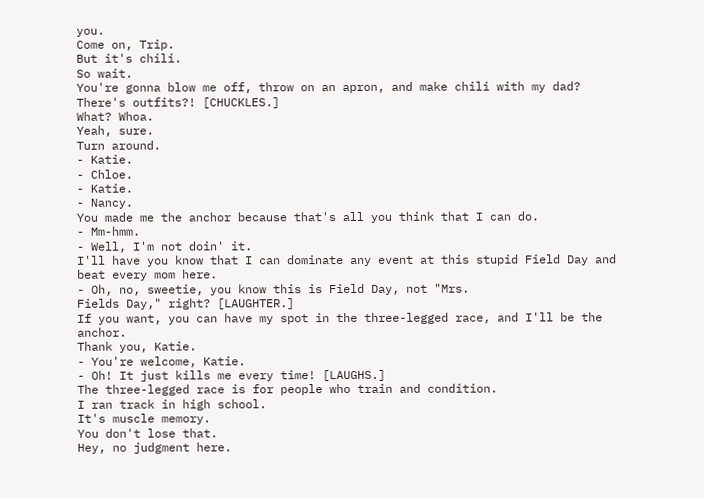you.
Come on, Trip.
But it's chili.
So wait.
You're gonna blow me off, throw on an apron, and make chili with my dad? There's outfits?! [CHUCKLES.]
What? Whoa.
Yeah, sure.
Turn around.
- Katie.
- Chloe.
- Katie.
- Nancy.
You made me the anchor because that's all you think that I can do.
- Mm-hmm.
- Well, I'm not doin' it.
I'll have you know that I can dominate any event at this stupid Field Day and beat every mom here.
- Oh, no, sweetie, you know this is Field Day, not "Mrs.
Fields Day," right? [LAUGHTER.]
If you want, you can have my spot in the three-legged race, and I'll be the anchor.
Thank you, Katie.
- You're welcome, Katie.
- Oh! It just kills me every time! [LAUGHS.]
The three-legged race is for people who train and condition.
I ran track in high school.
It's muscle memory.
You don't lose that.
Hey, no judgment here.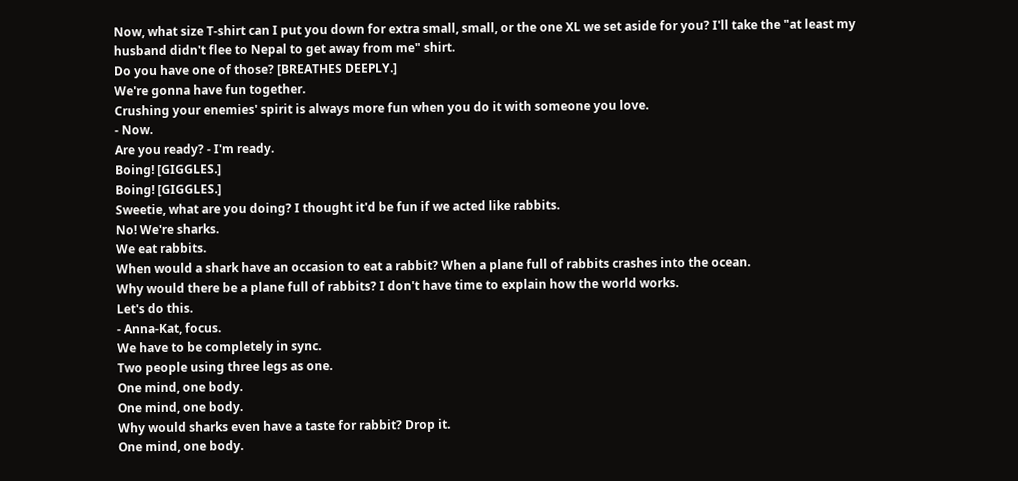Now, what size T-shirt can I put you down for extra small, small, or the one XL we set aside for you? I'll take the "at least my husband didn't flee to Nepal to get away from me" shirt.
Do you have one of those? [BREATHES DEEPLY.]
We're gonna have fun together.
Crushing your enemies' spirit is always more fun when you do it with someone you love.
- Now.
Are you ready? - I'm ready.
Boing! [GIGGLES.]
Boing! [GIGGLES.]
Sweetie, what are you doing? I thought it'd be fun if we acted like rabbits.
No! We're sharks.
We eat rabbits.
When would a shark have an occasion to eat a rabbit? When a plane full of rabbits crashes into the ocean.
Why would there be a plane full of rabbits? I don't have time to explain how the world works.
Let's do this.
- Anna-Kat, focus.
We have to be completely in sync.
Two people using three legs as one.
One mind, one body.
One mind, one body.
Why would sharks even have a taste for rabbit? Drop it.
One mind, one body.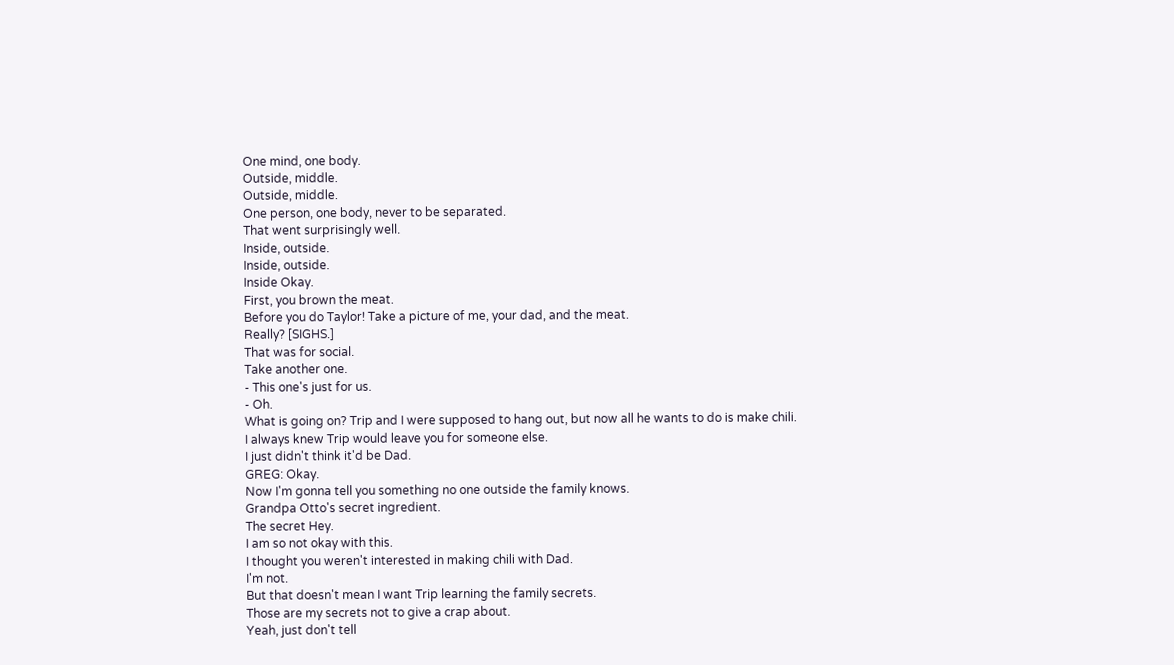One mind, one body.
Outside, middle.
Outside, middle.
One person, one body, never to be separated.
That went surprisingly well.
Inside, outside.
Inside, outside.
Inside Okay.
First, you brown the meat.
Before you do Taylor! Take a picture of me, your dad, and the meat.
Really? [SIGHS.]
That was for social.
Take another one.
- This one's just for us.
- Oh.
What is going on? Trip and I were supposed to hang out, but now all he wants to do is make chili.
I always knew Trip would leave you for someone else.
I just didn't think it'd be Dad.
GREG: Okay.
Now I'm gonna tell you something no one outside the family knows.
Grandpa Otto's secret ingredient.
The secret Hey.
I am so not okay with this.
I thought you weren't interested in making chili with Dad.
I'm not.
But that doesn't mean I want Trip learning the family secrets.
Those are my secrets not to give a crap about.
Yeah, just don't tell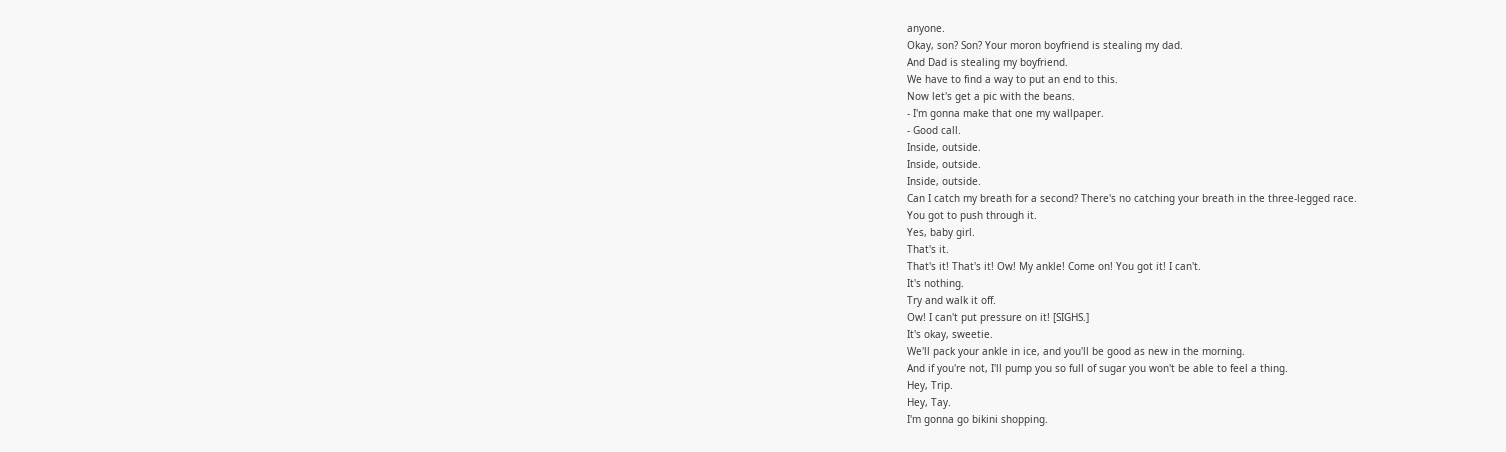anyone.
Okay, son? Son? Your moron boyfriend is stealing my dad.
And Dad is stealing my boyfriend.
We have to find a way to put an end to this.
Now let's get a pic with the beans.
- I'm gonna make that one my wallpaper.
- Good call.
Inside, outside.
Inside, outside.
Inside, outside.
Can I catch my breath for a second? There's no catching your breath in the three-legged race.
You got to push through it.
Yes, baby girl.
That's it.
That's it! That's it! Ow! My ankle! Come on! You got it! I can't.
It's nothing.
Try and walk it off.
Ow! I can't put pressure on it! [SIGHS.]
It's okay, sweetie.
We'll pack your ankle in ice, and you'll be good as new in the morning.
And if you're not, I'll pump you so full of sugar you won't be able to feel a thing.
Hey, Trip.
Hey, Tay.
I'm gonna go bikini shopping.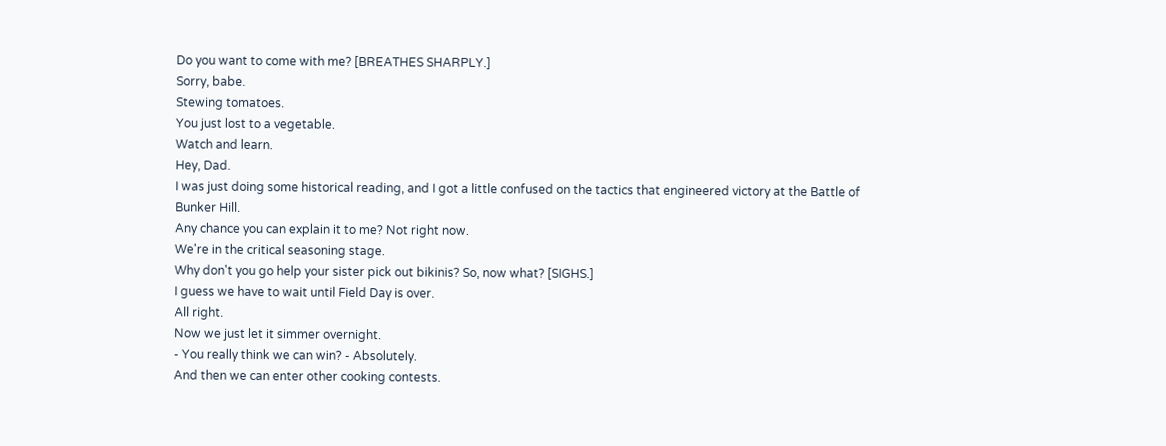Do you want to come with me? [BREATHES SHARPLY.]
Sorry, babe.
Stewing tomatoes.
You just lost to a vegetable.
Watch and learn.
Hey, Dad.
I was just doing some historical reading, and I got a little confused on the tactics that engineered victory at the Battle of Bunker Hill.
Any chance you can explain it to me? Not right now.
We're in the critical seasoning stage.
Why don't you go help your sister pick out bikinis? So, now what? [SIGHS.]
I guess we have to wait until Field Day is over.
All right.
Now we just let it simmer overnight.
- You really think we can win? - Absolutely.
And then we can enter other cooking contests.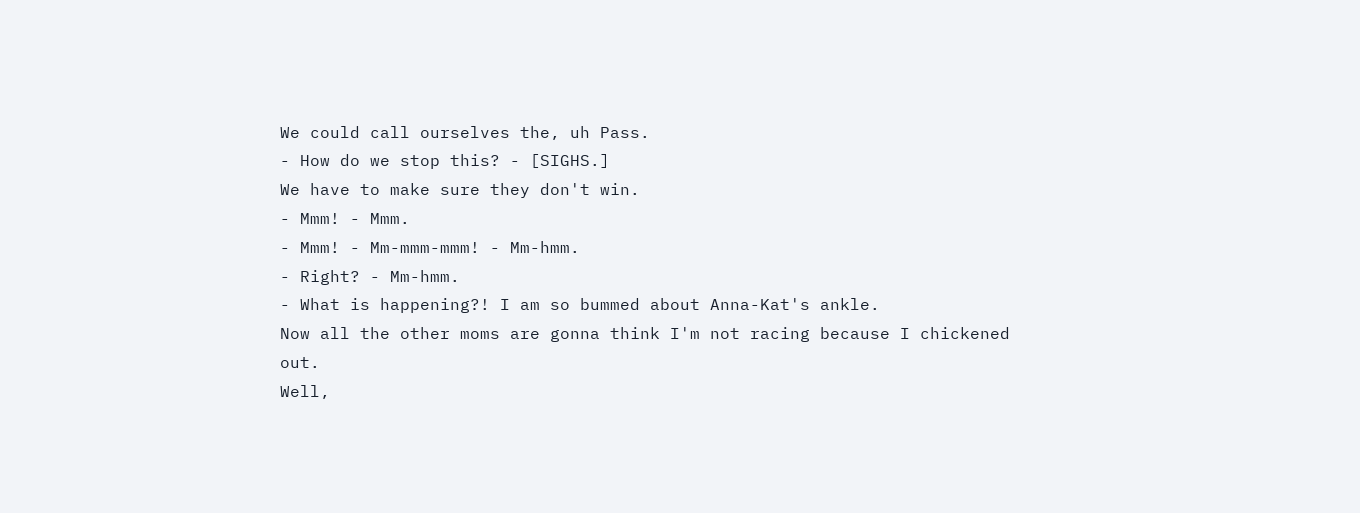We could call ourselves the, uh Pass.
- How do we stop this? - [SIGHS.]
We have to make sure they don't win.
- Mmm! - Mmm.
- Mmm! - Mm-mmm-mmm! - Mm-hmm.
- Right? - Mm-hmm.
- What is happening?! I am so bummed about Anna-Kat's ankle.
Now all the other moms are gonna think I'm not racing because I chickened out.
Well,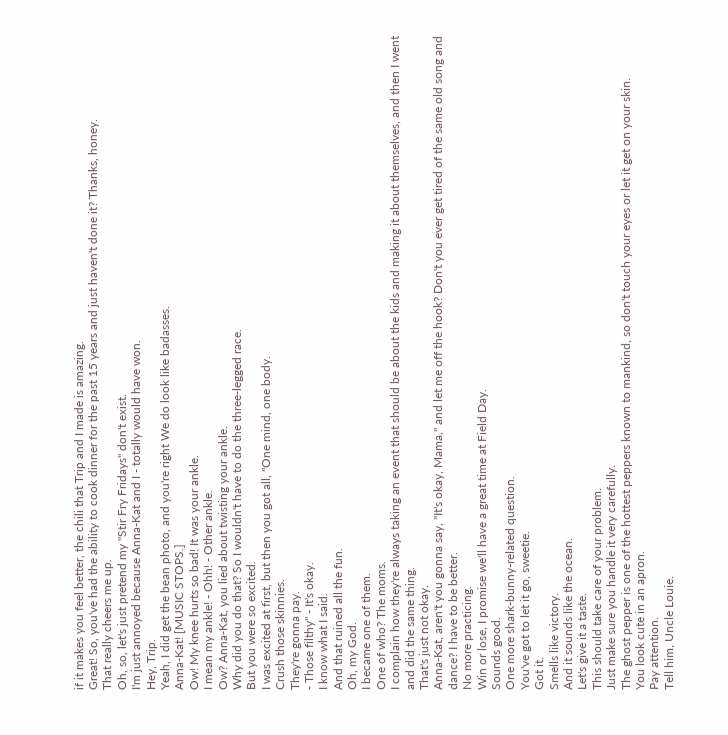if it makes you feel better, the chili that Trip and I made is amazing.
Great! So, you've had the ability to cook dinner for the past 15 years and just haven't done it? Thanks, honey.
That really cheers me up.
Oh, so, let's just pretend my "Stir Fry Fridays" don't exist.
I'm just annoyed because Anna-Kat and I - totally would have won.
Hey, Trip.
Yeah, I did get the bean photo, and you're right We do look like badasses.
Anna-Kat! [MUSIC STOPS.]
Ow! My knee hurts so bad! It was your ankle.
I mean my ankle! - Ohh! - Other ankle.
Ow? Anna-Kat, you lied about twisting your ankle.
Why did you do that? So I wouldn't have to do the three-legged race.
But you were so excited.
I was excited at first, but then you got all, "One mind, one body.
Crush those skinnies.
They're gonna pay.
- Those filthy" - It's okay.
I know what I said.
And that ruined all the fun.
Oh, my God.
I became one of them.
One of who? The moms.
I complain how they're always taking an event that should be about the kids and making it about themselves, and then I went and did the same thing.
That's just not okay.
Anna-Kat, aren't you gonna say, "It's okay, Mama," and let me off the hook? Don't you ever get tired of the same old song and dance? I have to be better.
No more practicing.
Win or lose, I promise we'll have a great time at Field Day.
Sounds good.
One more shark-bunny-related question.
You've got to let it go, sweetie.
Got it.
Smells like victory.
And it sounds like the ocean.
Let's give it a taste.
This should take care of your problem.
Just make sure you handle it very carefully.
The ghost pepper is one of the hottest peppers known to mankind, so don't touch your eyes or let it get on your skin.
You look cute in an apron.
Pay attention.
Tell him, Uncle Louie.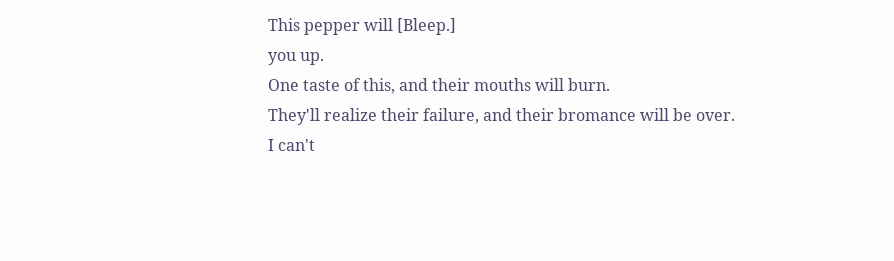This pepper will [Bleep.]
you up.
One taste of this, and their mouths will burn.
They'll realize their failure, and their bromance will be over.
I can't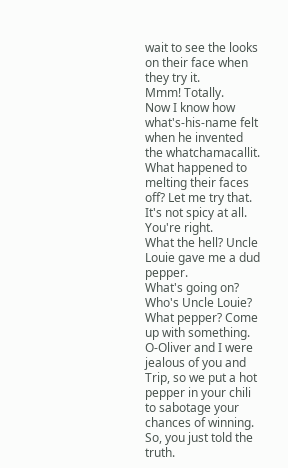wait to see the looks on their face when they try it.
Mmm! Totally.
Now I know how what's-his-name felt when he invented the whatchamacallit.
What happened to melting their faces off? Let me try that.
It's not spicy at all.
You're right.
What the hell? Uncle Louie gave me a dud pepper.
What's going on? Who's Uncle Louie? What pepper? Come up with something.
O-Oliver and I were jealous of you and Trip, so we put a hot pepper in your chili to sabotage your chances of winning.
So, you just told the truth.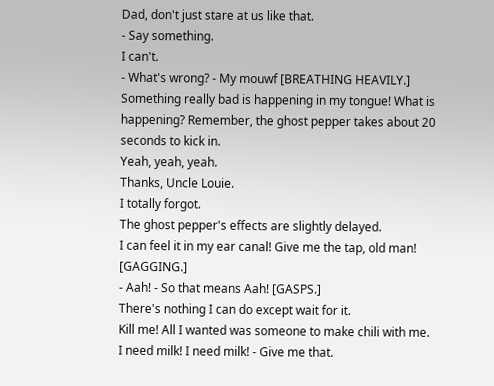Dad, don't just stare at us like that.
- Say something.
I can't.
- What's wrong? - My mouwf [BREATHING HEAVILY.]
Something really bad is happening in my tongue! What is happening? Remember, the ghost pepper takes about 20 seconds to kick in.
Yeah, yeah, yeah.
Thanks, Uncle Louie.
I totally forgot.
The ghost pepper's effects are slightly delayed.
I can feel it in my ear canal! Give me the tap, old man! [GAGGING.]
- Aah! - So that means Aah! [GASPS.]
There's nothing I can do except wait for it.
Kill me! All I wanted was someone to make chili with me.
I need milk! I need milk! - Give me that.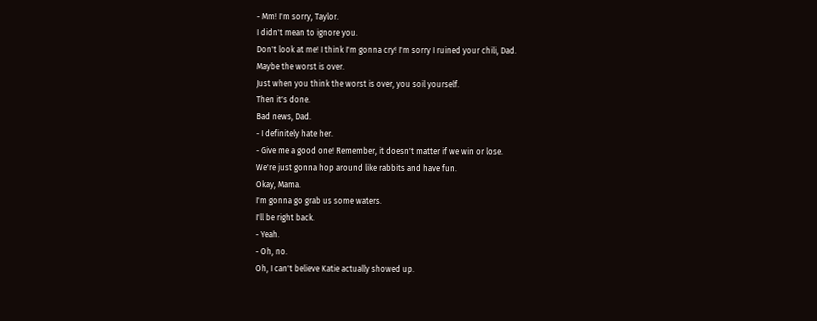- Mm! I'm sorry, Taylor.
I didn't mean to ignore you.
Don't look at me! I think I'm gonna cry! I'm sorry I ruined your chili, Dad.
Maybe the worst is over.
Just when you think the worst is over, you soil yourself.
Then it's done.
Bad news, Dad.
- I definitely hate her.
- Give me a good one! Remember, it doesn't matter if we win or lose.
We're just gonna hop around like rabbits and have fun.
Okay, Mama.
I'm gonna go grab us some waters.
I'll be right back.
- Yeah.
- Oh, no.
Oh, I can't believe Katie actually showed up.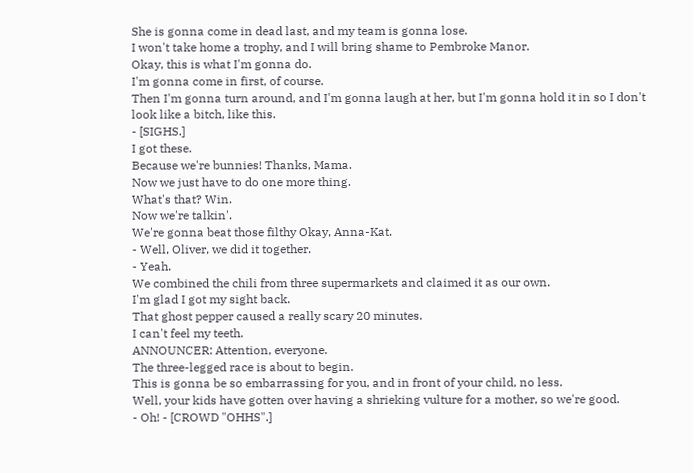She is gonna come in dead last, and my team is gonna lose.
I won't take home a trophy, and I will bring shame to Pembroke Manor.
Okay, this is what I'm gonna do.
I'm gonna come in first, of course.
Then I'm gonna turn around, and I'm gonna laugh at her, but I'm gonna hold it in so I don't look like a bitch, like this.
- [SIGHS.]
I got these.
Because we're bunnies! Thanks, Mama.
Now we just have to do one more thing.
What's that? Win.
Now we're talkin'.
We're gonna beat those filthy Okay, Anna-Kat.
- Well, Oliver, we did it together.
- Yeah.
We combined the chili from three supermarkets and claimed it as our own.
I'm glad I got my sight back.
That ghost pepper caused a really scary 20 minutes.
I can't feel my teeth.
ANNOUNCER: Attention, everyone.
The three-legged race is about to begin.
This is gonna be so embarrassing for you, and in front of your child, no less.
Well, your kids have gotten over having a shrieking vulture for a mother, so we're good.
- Oh! - [CROWD "OHHS".]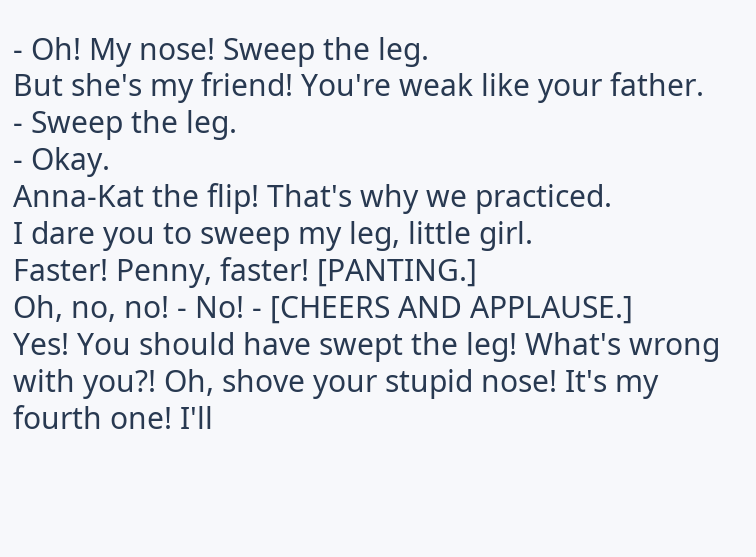- Oh! My nose! Sweep the leg.
But she's my friend! You're weak like your father.
- Sweep the leg.
- Okay.
Anna-Kat the flip! That's why we practiced.
I dare you to sweep my leg, little girl.
Faster! Penny, faster! [PANTING.]
Oh, no, no! - No! - [CHEERS AND APPLAUSE.]
Yes! You should have swept the leg! What's wrong with you?! Oh, shove your stupid nose! It's my fourth one! I'll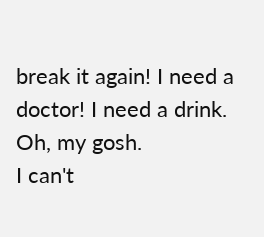break it again! I need a doctor! I need a drink.
Oh, my gosh.
I can't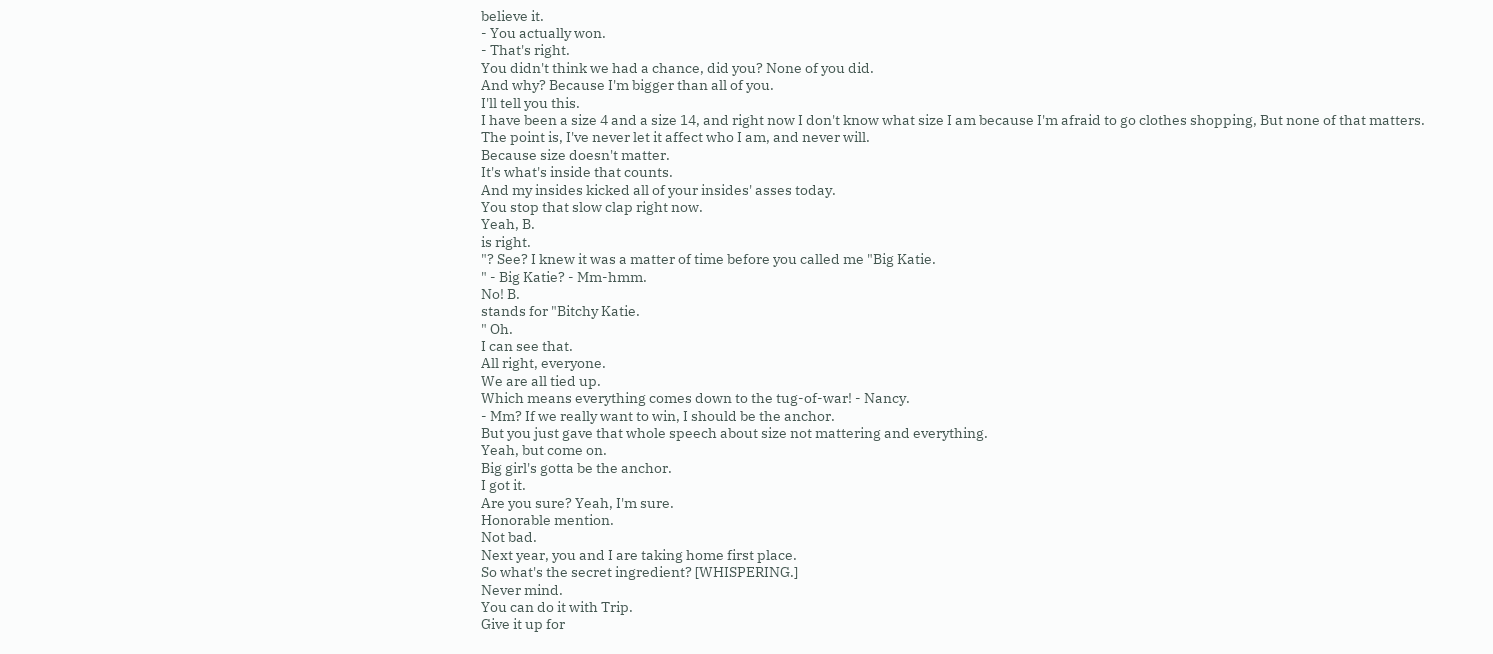believe it.
- You actually won.
- That's right.
You didn't think we had a chance, did you? None of you did.
And why? Because I'm bigger than all of you.
I'll tell you this.
I have been a size 4 and a size 14, and right now I don't know what size I am because I'm afraid to go clothes shopping, But none of that matters.
The point is, I've never let it affect who I am, and never will.
Because size doesn't matter.
It's what's inside that counts.
And my insides kicked all of your insides' asses today.
You stop that slow clap right now.
Yeah, B.
is right.
"? See? I knew it was a matter of time before you called me "Big Katie.
" - Big Katie? - Mm-hmm.
No! B.
stands for "Bitchy Katie.
" Oh.
I can see that.
All right, everyone.
We are all tied up.
Which means everything comes down to the tug-of-war! - Nancy.
- Mm? If we really want to win, I should be the anchor.
But you just gave that whole speech about size not mattering and everything.
Yeah, but come on.
Big girl's gotta be the anchor.
I got it.
Are you sure? Yeah, I'm sure.
Honorable mention.
Not bad.
Next year, you and I are taking home first place.
So what's the secret ingredient? [WHISPERING.]
Never mind.
You can do it with Trip.
Give it up for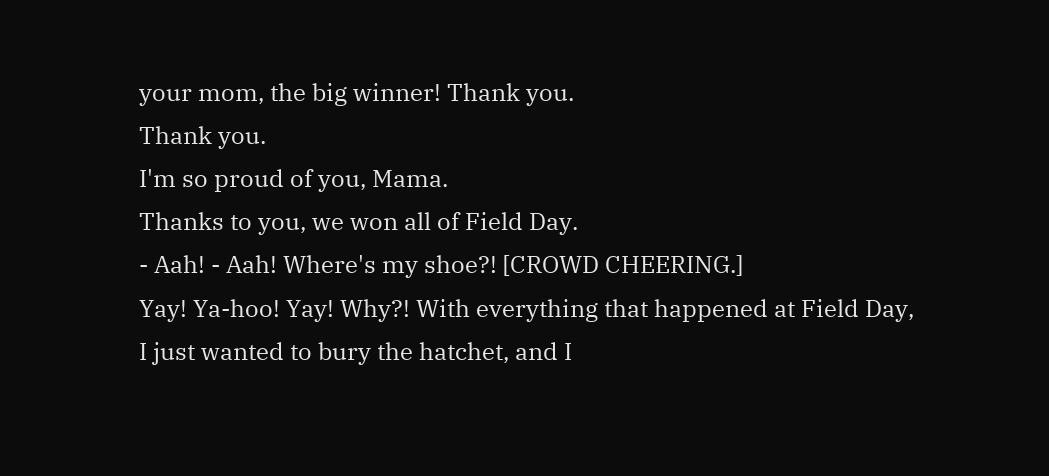your mom, the big winner! Thank you.
Thank you.
I'm so proud of you, Mama.
Thanks to you, we won all of Field Day.
- Aah! - Aah! Where's my shoe?! [CROWD CHEERING.]
Yay! Ya-hoo! Yay! Why?! With everything that happened at Field Day, I just wanted to bury the hatchet, and I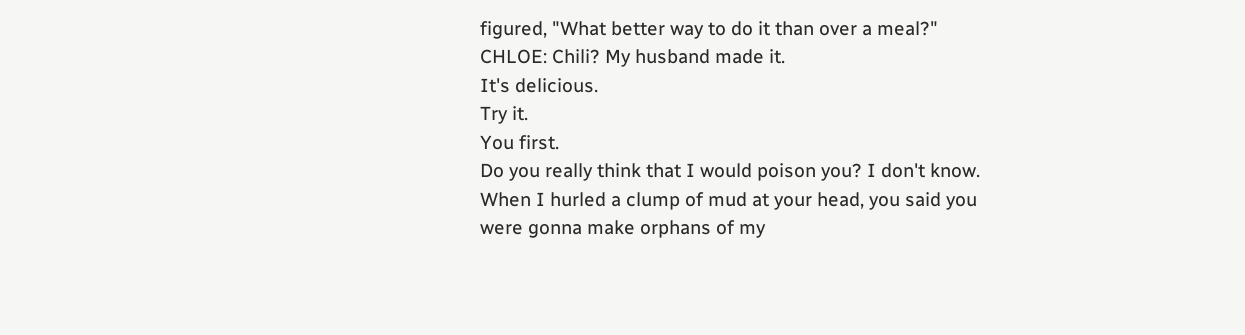figured, "What better way to do it than over a meal?" CHLOE: Chili? My husband made it.
It's delicious.
Try it.
You first.
Do you really think that I would poison you? I don't know.
When I hurled a clump of mud at your head, you said you were gonna make orphans of my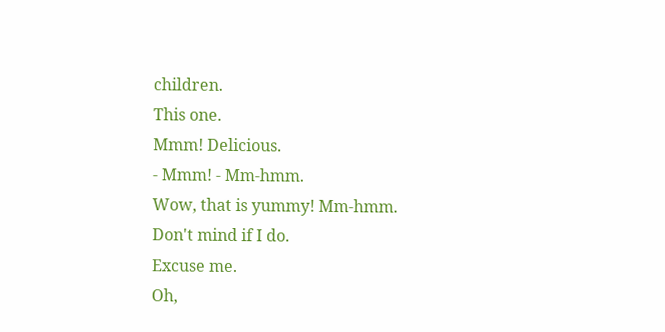children.
This one.
Mmm! Delicious.
- Mmm! - Mm-hmm.
Wow, that is yummy! Mm-hmm.
Don't mind if I do.
Excuse me.
Oh,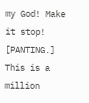my God! Make it stop! [PANTING.]
This is a million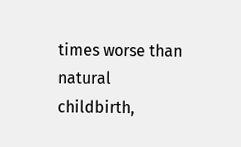times worse than natural childbirth,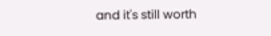and it's still worth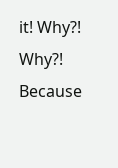it! Why?! Why?! Because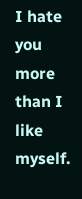I hate you more than I like myself.